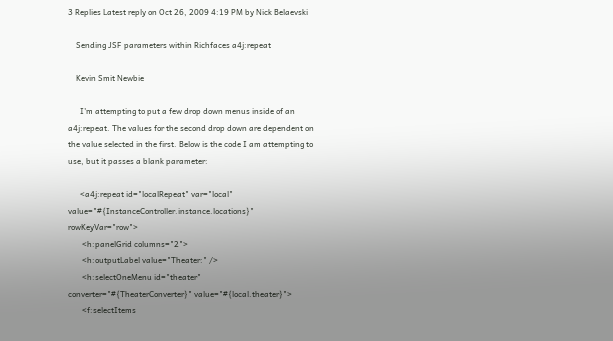3 Replies Latest reply on Oct 26, 2009 4:19 PM by Nick Belaevski

    Sending JSF parameters within Richfaces a4j:repeat

    Kevin Smit Newbie

      I'm attempting to put a few drop down menus inside of an a4j:repeat. The values for the second drop down are dependent on the value selected in the first. Below is the code I am attempting to use, but it passes a blank parameter:

      <a4j:repeat id="localRepeat" var="local" value="#{InstanceController.instance.locations}" rowKeyVar="row">
       <h:panelGrid columns="2">
       <h:outputLabel value="Theater:" />
       <h:selectOneMenu id="theater" converter="#{TheaterConverter}" value="#{local.theater}">
       <f:selectItems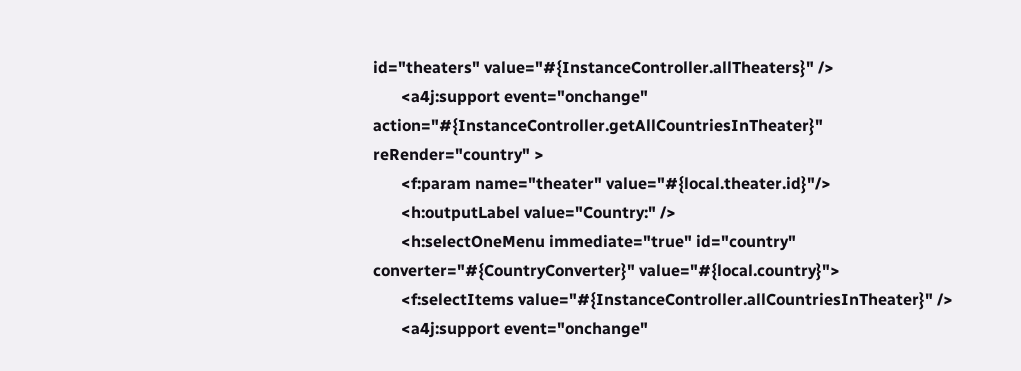id="theaters" value="#{InstanceController.allTheaters}" />
       <a4j:support event="onchange" action="#{InstanceController.getAllCountriesInTheater}" reRender="country" >
       <f:param name="theater" value="#{local.theater.id}"/>
       <h:outputLabel value="Country:" />
       <h:selectOneMenu immediate="true" id="country" converter="#{CountryConverter}" value="#{local.country}">
       <f:selectItems value="#{InstanceController.allCountriesInTheater}" />
       <a4j:support event="onchange"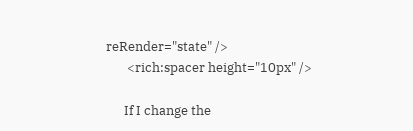reRender="state" />
       <rich:spacer height="10px" />

      If I change the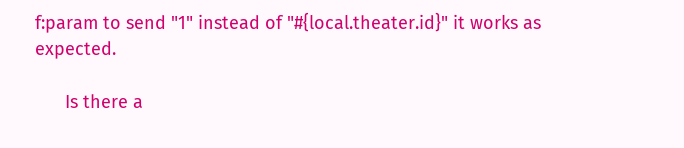f:param to send "1" instead of "#{local.theater.id}" it works as expected.

      Is there a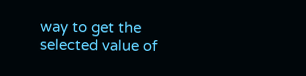way to get the selected value of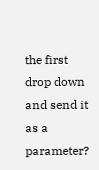the first drop down and send it as a parameter?